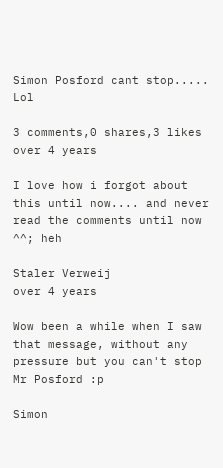Simon Posford cant stop..... Lol

3 comments,0 shares,3 likes
over 4 years

I love how i forgot about this until now.... and never read the comments until now ^^; heh

Staler Verweij
over 4 years

Wow been a while when I saw that message, without any pressure but you can't stop Mr Posford :p

Simon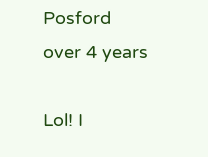Posford
over 4 years

Lol! I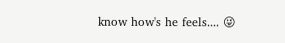know how's he feels.... 😜